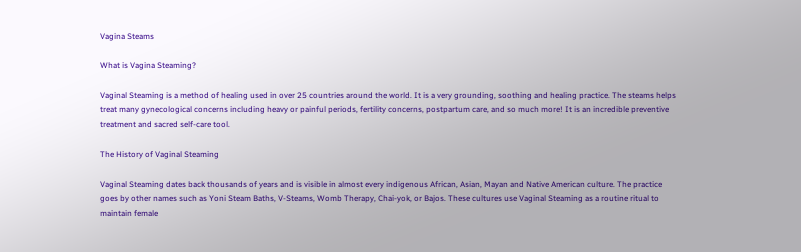Vagina Steams

What is Vagina Steaming?

Vaginal Steaming is a method of healing used in over 25 countries around the world. It is a very grounding, soothing and healing practice. The steams helps treat many gynecological concerns including heavy or painful periods, fertility concerns, postpartum care, and so much more! It is an incredible preventive treatment and sacred self-care tool.

The History of Vaginal Steaming

Vaginal Steaming dates back thousands of years and is visible in almost every indigenous African, Asian, Mayan and Native American culture. The practice goes by other names such as Yoni Steam Baths, V-Steams, Womb Therapy, Chai-yok, or Bajos. These cultures use Vaginal Steaming as a routine ritual to maintain female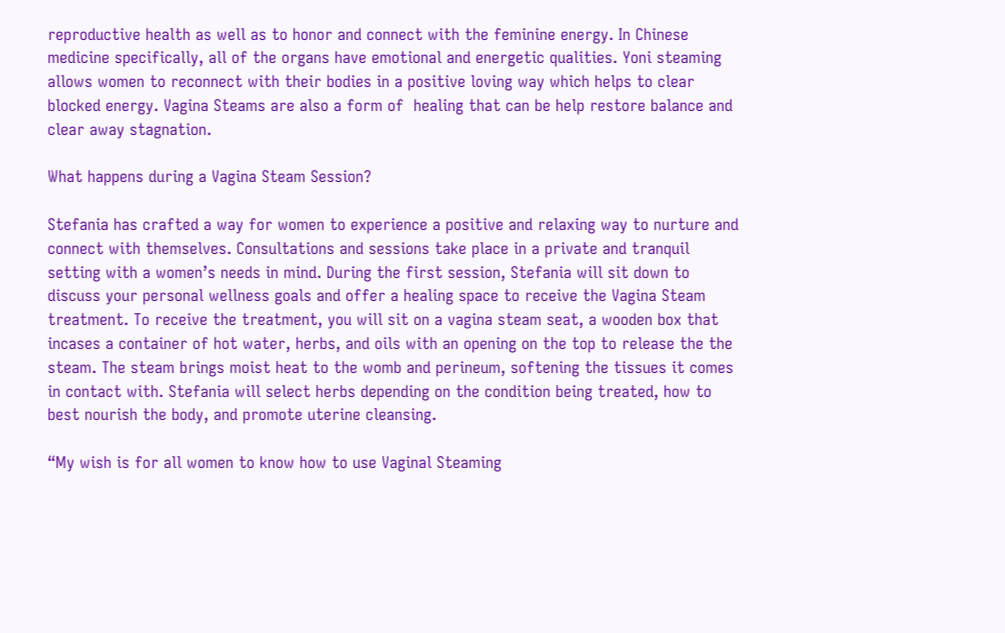reproductive health as well as to honor and connect with the feminine energy. In Chinese medicine specifically, all of the organs have emotional and energetic qualities. Yoni steaming allows women to reconnect with their bodies in a positive loving way which helps to clear blocked energy. Vagina Steams are also a form of  healing that can be help restore balance and clear away stagnation.

What happens during a Vagina Steam Session?

Stefania has crafted a way for women to experience a positive and relaxing way to nurture and connect with themselves. Consultations and sessions take place in a private and tranquil setting with a women’s needs in mind. During the first session, Stefania will sit down to discuss your personal wellness goals and offer a healing space to receive the Vagina Steam treatment. To receive the treatment, you will sit on a vagina steam seat, a wooden box that incases a container of hot water, herbs, and oils with an opening on the top to release the the steam. The steam brings moist heat to the womb and perineum, softening the tissues it comes in contact with. Stefania will select herbs depending on the condition being treated, how to best nourish the body, and promote uterine cleansing.

“My wish is for all women to know how to use Vaginal Steaming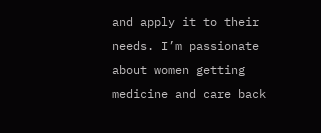and apply it to their needs. I’m passionate about women getting medicine and care back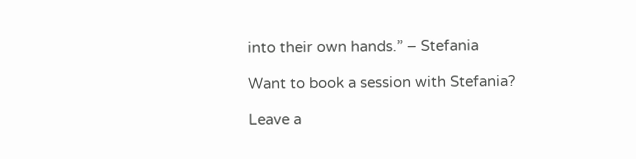into their own hands.” – Stefania

Want to book a session with Stefania?

Leave a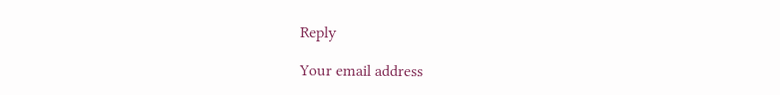Reply

Your email address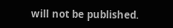will not be published.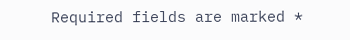Required fields are marked *